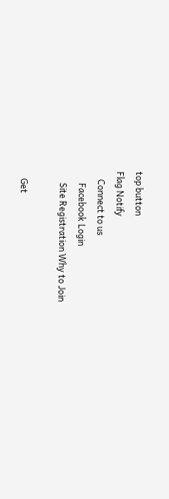top button
Flag Notify
    Connect to us
      Facebook Login
      Site Registration Why to Join

    Get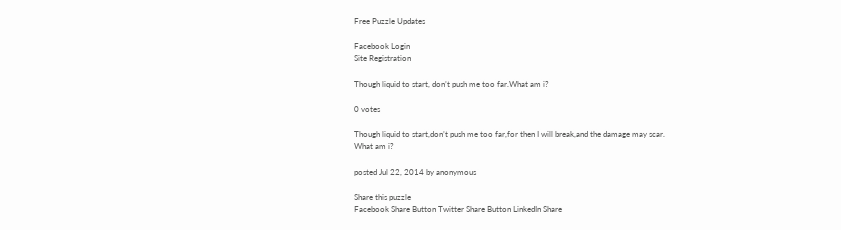Free Puzzle Updates

Facebook Login
Site Registration

Though liquid to start, don’t push me too far.What am i?

0 votes

Though liquid to start,don’t push me too far,for then I will break,and the damage may scar.
What am i?

posted Jul 22, 2014 by anonymous

Share this puzzle
Facebook Share Button Twitter Share Button LinkedIn Share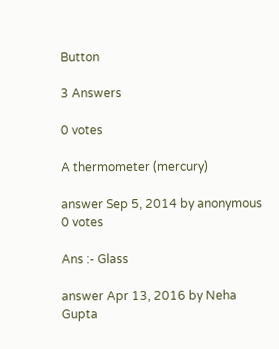Button

3 Answers

0 votes

A thermometer (mercury)

answer Sep 5, 2014 by anonymous
0 votes

Ans :- Glass

answer Apr 13, 2016 by Neha Gupta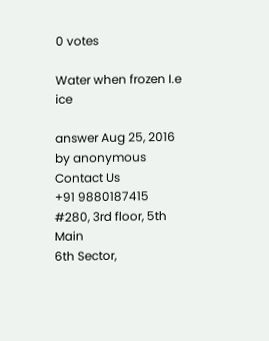0 votes

Water when frozen I.e ice

answer Aug 25, 2016 by anonymous
Contact Us
+91 9880187415
#280, 3rd floor, 5th Main
6th Sector,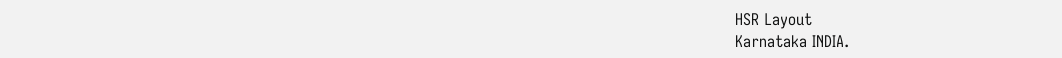HSR Layout
Karnataka INDIA.